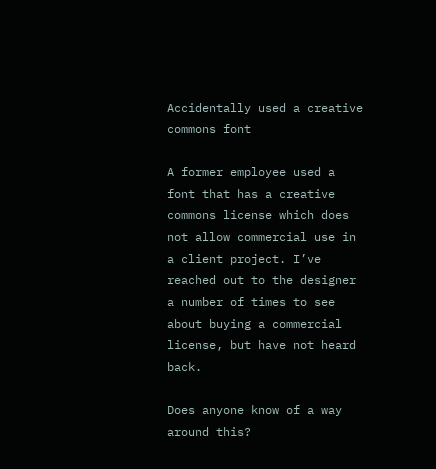Accidentally used a creative commons font

A former employee used a font that has a creative commons license which does not allow commercial use in a client project. I’ve reached out to the designer a number of times to see about buying a commercial license, but have not heard back.

Does anyone know of a way around this?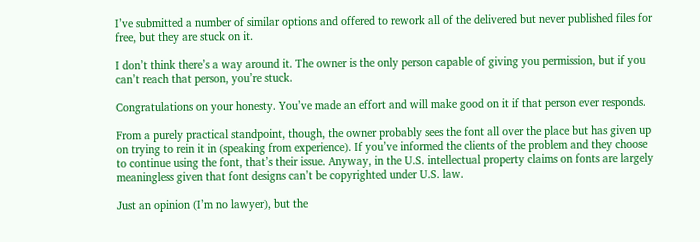I’ve submitted a number of similar options and offered to rework all of the delivered but never published files for free, but they are stuck on it.

I don’t think there’s a way around it. The owner is the only person capable of giving you permission, but if you can’t reach that person, you’re stuck.

Congratulations on your honesty. You’ve made an effort and will make good on it if that person ever responds.

From a purely practical standpoint, though, the owner probably sees the font all over the place but has given up on trying to rein it in (speaking from experience). If you’ve informed the clients of the problem and they choose to continue using the font, that’s their issue. Anyway, in the U.S. intellectual property claims on fonts are largely meaningless given that font designs can’t be copyrighted under U.S. law.

Just an opinion (I’m no lawyer), but the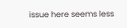issue here seems less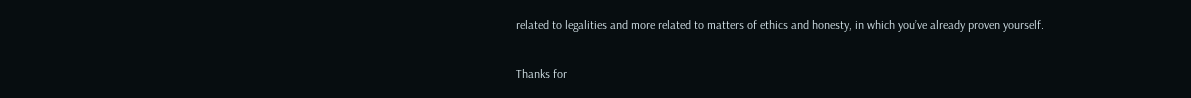related to legalities and more related to matters of ethics and honesty, in which you’ve already proven yourself.

Thanks for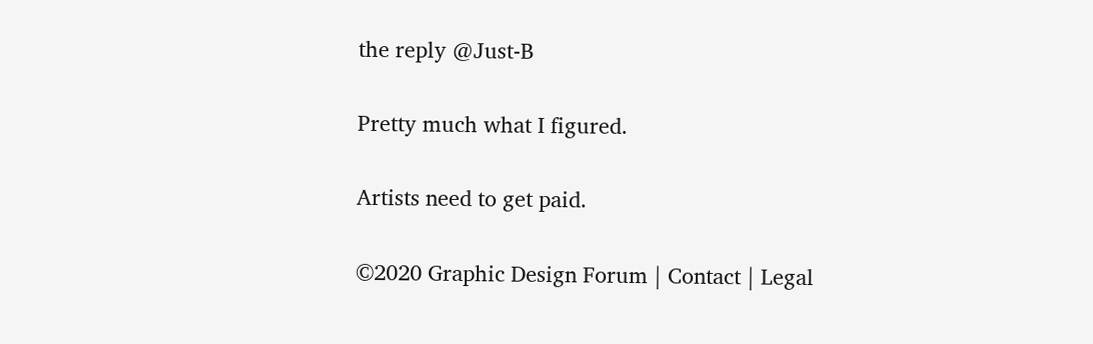the reply @Just-B

Pretty much what I figured.

Artists need to get paid.

©2020 Graphic Design Forum | Contact | Legal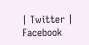| Twitter | Facebook